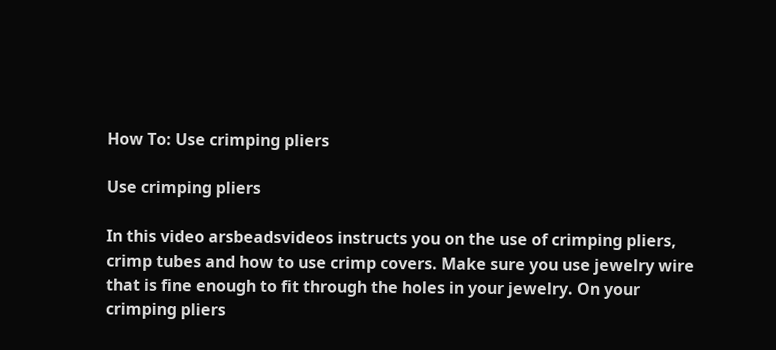How To: Use crimping pliers

Use crimping pliers

In this video arsbeadsvideos instructs you on the use of crimping pliers, crimp tubes and how to use crimp covers. Make sure you use jewelry wire that is fine enough to fit through the holes in your jewelry. On your crimping pliers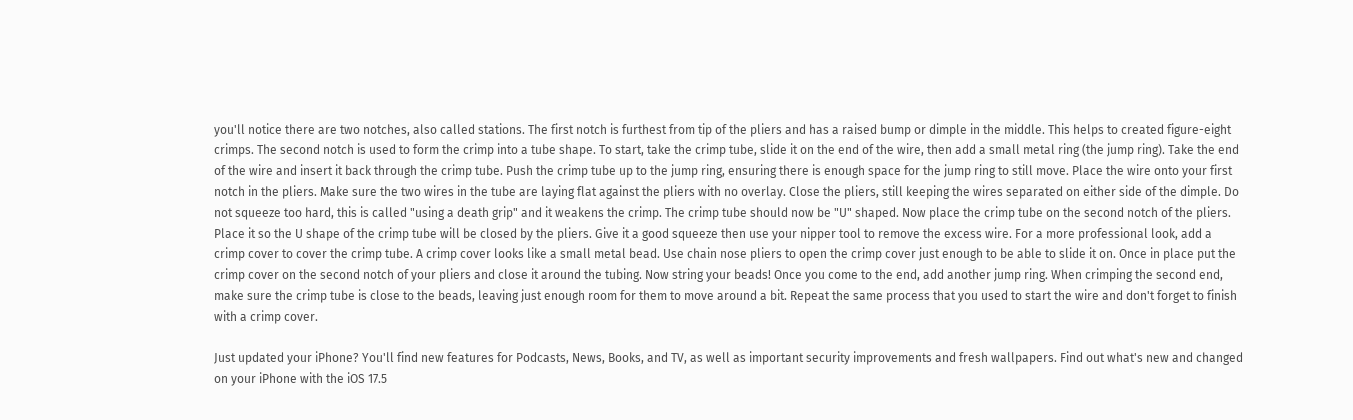you'll notice there are two notches, also called stations. The first notch is furthest from tip of the pliers and has a raised bump or dimple in the middle. This helps to created figure-eight crimps. The second notch is used to form the crimp into a tube shape. To start, take the crimp tube, slide it on the end of the wire, then add a small metal ring (the jump ring). Take the end of the wire and insert it back through the crimp tube. Push the crimp tube up to the jump ring, ensuring there is enough space for the jump ring to still move. Place the wire onto your first notch in the pliers. Make sure the two wires in the tube are laying flat against the pliers with no overlay. Close the pliers, still keeping the wires separated on either side of the dimple. Do not squeeze too hard, this is called "using a death grip" and it weakens the crimp. The crimp tube should now be "U" shaped. Now place the crimp tube on the second notch of the pliers. Place it so the U shape of the crimp tube will be closed by the pliers. Give it a good squeeze then use your nipper tool to remove the excess wire. For a more professional look, add a crimp cover to cover the crimp tube. A crimp cover looks like a small metal bead. Use chain nose pliers to open the crimp cover just enough to be able to slide it on. Once in place put the crimp cover on the second notch of your pliers and close it around the tubing. Now string your beads! Once you come to the end, add another jump ring. When crimping the second end, make sure the crimp tube is close to the beads, leaving just enough room for them to move around a bit. Repeat the same process that you used to start the wire and don't forget to finish with a crimp cover.

Just updated your iPhone? You'll find new features for Podcasts, News, Books, and TV, as well as important security improvements and fresh wallpapers. Find out what's new and changed on your iPhone with the iOS 17.5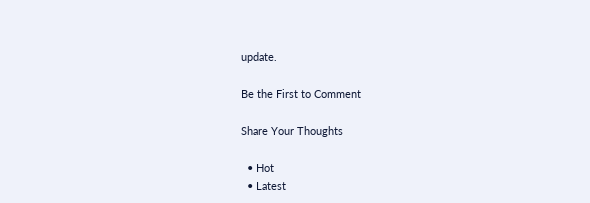update.

Be the First to Comment

Share Your Thoughts

  • Hot
  • Latest